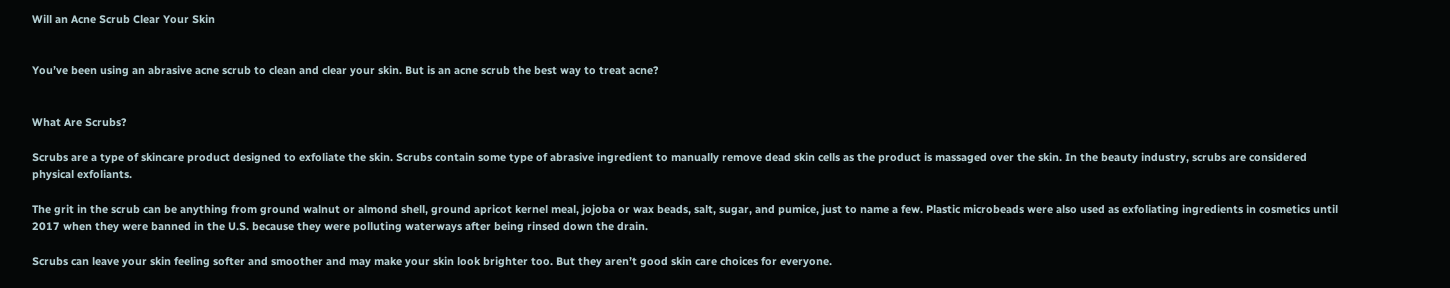Will an Acne Scrub Clear Your Skin


You’ve been using an abrasive acne scrub to clean and clear your skin. But is an acne scrub the best way to treat acne?


What Are Scrubs?

Scrubs are a type of skincare product designed to exfoliate the skin. Scrubs contain some type of abrasive ingredient to manually remove dead skin cells as the product is massaged over the skin. In the beauty industry, scrubs are considered physical exfoliants.

The grit in the scrub can be anything from ground walnut or almond shell, ground apricot kernel meal, jojoba or wax beads, salt, sugar, and pumice, just to name a few. Plastic microbeads were also used as exfoliating ingredients in cosmetics until 2017 when they were banned in the U.S. because they were polluting waterways after being rinsed down the drain.

Scrubs can leave your skin feeling softer and smoother and may make your skin look brighter too. But they aren’t good skin care choices for everyone.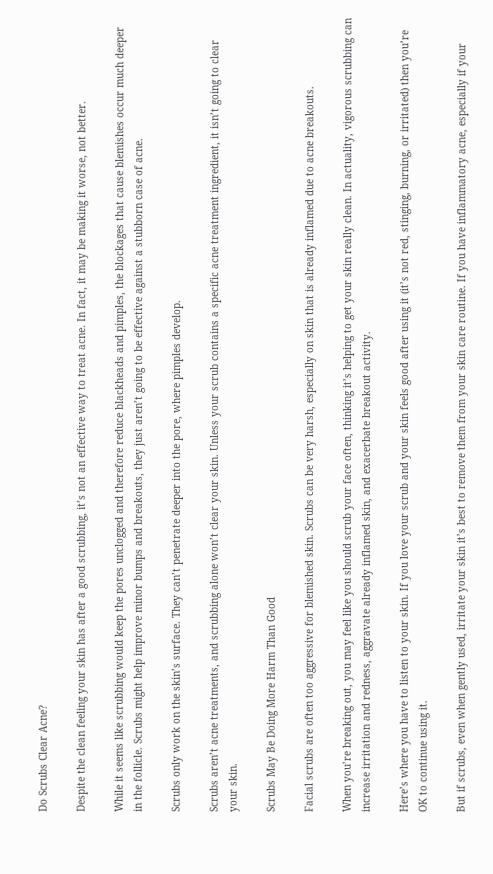Do Scrubs Clear Acne?

Despite the clean feeling your skin has after a good scrubbing, it’s not an effective way to treat acne. In fact, it may be making it worse, not better.

While it seems like scrubbing would keep the pores unclogged and therefore reduce blackheads and pimples, the blockages that cause blemishes occur much deeper in the follicle. Scrubs might help improve minor bumps and breakouts, they just aren’t going to be effective against a stubborn case of acne.

Scrubs only work on the skin’s surface. They can’t penetrate deeper into the pore, where pimples develop.

Scrubs aren’t acne treatments, and scrubbing alone won’t clear your skin. Unless your scrub contains a specific acne treatment ingredient, it isn’t going to clear your skin.

Scrubs May Be Doing More Harm Than Good

Facial scrubs are often too aggressive for blemished skin. Scrubs can be very harsh, especially on skin that is already inflamed due to acne breakouts.

When you’re breaking out, you may feel like you should scrub your face often, thinking it’s helping to get your skin really clean. In actuality, vigorous scrubbing can increase irritation and redness, aggravate already inflamed skin, and exacerbate breakout activity.

Here’s where you have to listen to your skin. If you love your scrub and your skin feels good after using it (it’s not red, stinging, burning, or irritated) then you’re OK to continue using it.

But if scrubs, even when gently used, irritate your skin it’s best to remove them from your skin care routine. If you have inflammatory acne, especially if your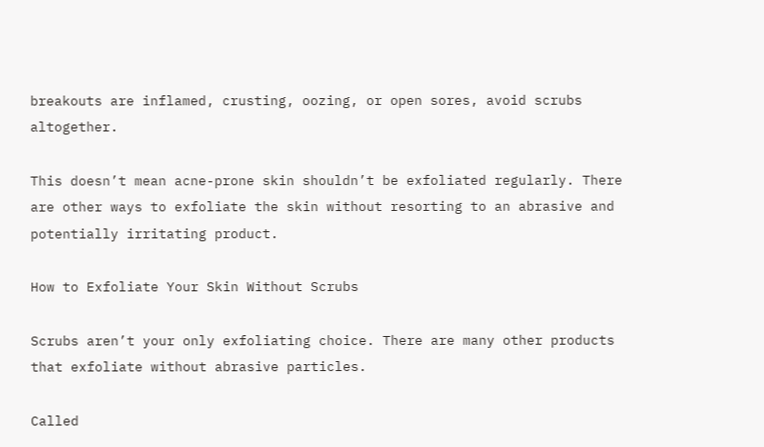breakouts are inflamed, crusting, oozing, or open sores, avoid scrubs altogether.

This doesn’t mean acne-prone skin shouldn’t be exfoliated regularly. There are other ways to exfoliate the skin without resorting to an abrasive and potentially irritating product.

How to Exfoliate Your Skin Without Scrubs

Scrubs aren’t your only exfoliating choice. There are many other products that exfoliate without abrasive particles.

Called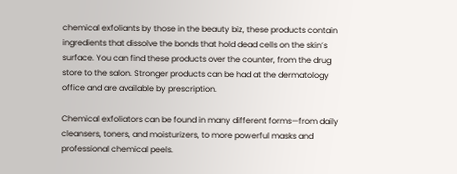chemical exfoliants by those in the beauty biz, these products contain ingredients that dissolve the bonds that hold dead cells on the skin’s surface. You can find these products over the counter, from the drug store to the salon. Stronger products can be had at the dermatology office and are available by prescription.

Chemical exfoliators can be found in many different forms—from daily cleansers, toners, and moisturizers, to more powerful masks and professional chemical peels.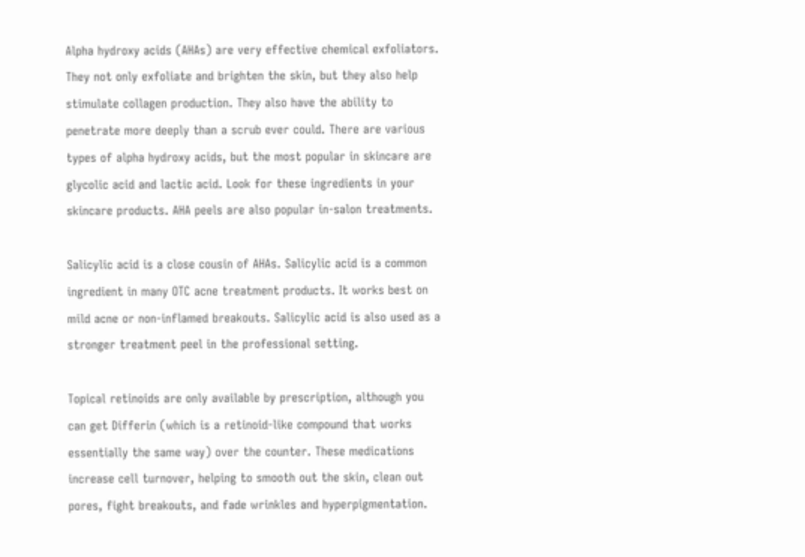Alpha hydroxy acids (AHAs) are very effective chemical exfoliators. They not only exfoliate and brighten the skin, but they also help stimulate collagen production. They also have the ability to penetrate more deeply than a scrub ever could. There are various types of alpha hydroxy acids, but the most popular in skincare are glycolic acid and lactic acid. Look for these ingredients in your skincare products. AHA peels are also popular in-salon treatments.

Salicylic acid is a close cousin of AHAs. Salicylic acid is a common ingredient in many OTC acne treatment products. It works best on mild acne or non-inflamed breakouts. Salicylic acid is also used as a stronger treatment peel in the professional setting.

Topical retinoids are only available by prescription, although you can get Differin (which is a retinoid-like compound that works essentially the same way) over the counter. These medications increase cell turnover, helping to smooth out the skin, clean out pores, fight breakouts, and fade wrinkles and hyperpigmentation.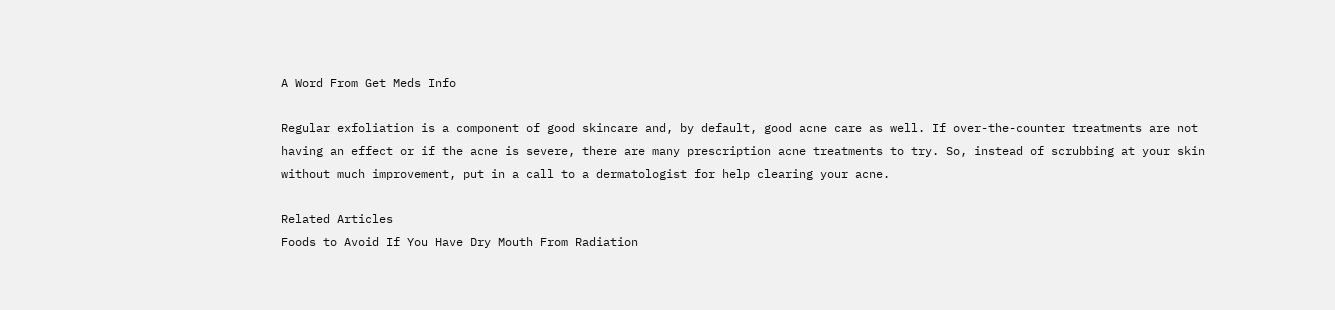A Word From Get Meds Info

Regular exfoliation is a component of good skincare and, by default, good acne care as well. If over-the-counter treatments are not having an effect or if the acne is severe, there are many prescription acne treatments to try. So, instead of scrubbing at your skin without much improvement, put in a call to a dermatologist for help clearing your acne.

Related Articles
Foods to Avoid If You Have Dry Mouth From Radiation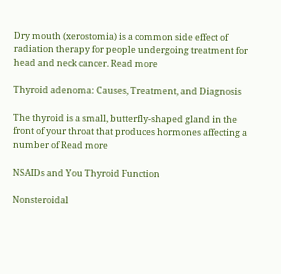Dry mouth (xerostomia) is a common side effect of radiation therapy for people undergoing treatment for head and neck cancer. Read more

Thyroid adenoma: Causes, Treatment, and Diagnosis

The thyroid is a small, butterfly-shaped gland in the front of your throat that produces hormones affecting a number of Read more

NSAIDs and You Thyroid Function

Nonsteroidal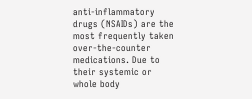anti-inflammatory drugs (NSAIDs) are the most frequently taken over-the-counter medications. Due to their systemic or whole body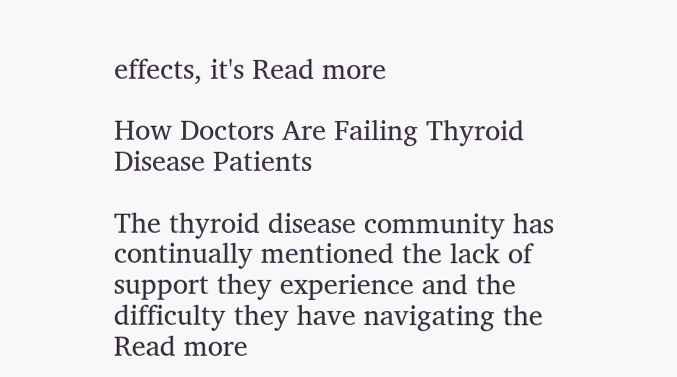effects, it's Read more

How Doctors Are Failing Thyroid Disease Patients

The thyroid disease community has continually mentioned the lack of support they experience and the difficulty they have navigating the Read more